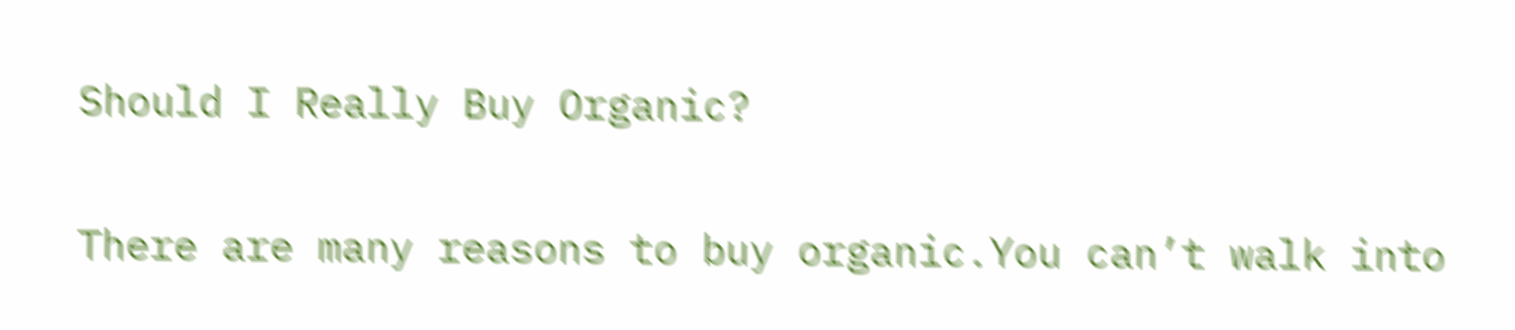Should I Really Buy Organic?


There are many reasons to buy organic.You can’t walk into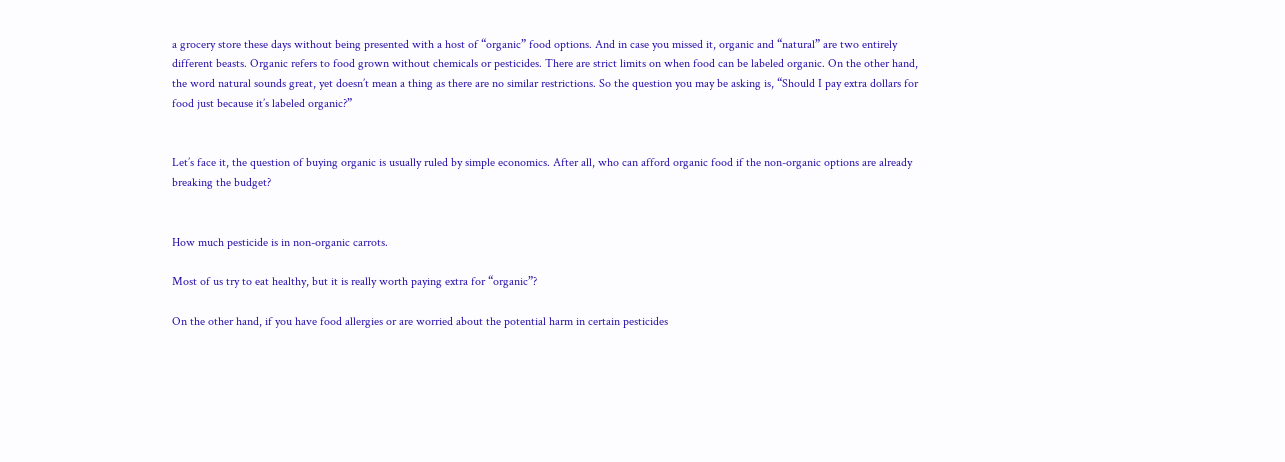a grocery store these days without being presented with a host of “organic” food options. And in case you missed it, organic and “natural” are two entirely different beasts. Organic refers to food grown without chemicals or pesticides. There are strict limits on when food can be labeled organic. On the other hand, the word natural sounds great, yet doesn’t mean a thing as there are no similar restrictions. So the question you may be asking is, “Should I pay extra dollars for food just because it’s labeled organic?”


Let’s face it, the question of buying organic is usually ruled by simple economics. After all, who can afford organic food if the non-organic options are already breaking the budget?


How much pesticide is in non-organic carrots.

Most of us try to eat healthy, but it is really worth paying extra for “organic”?

On the other hand, if you have food allergies or are worried about the potential harm in certain pesticides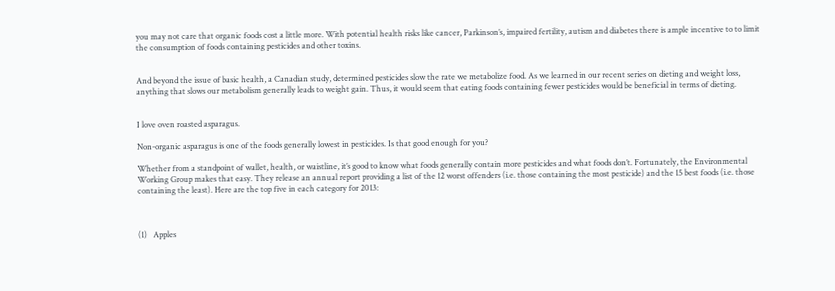you may not care that organic foods cost a little more. With potential health risks like cancer, Parkinson’s, impaired fertility, autism and diabetes there is ample incentive to to limit the consumption of foods containing pesticides and other toxins.


And beyond the issue of basic health, a Canadian study, determined pesticides slow the rate we metabolize food. As we learned in our recent series on dieting and weight loss, anything that slows our metabolism generally leads to weight gain. Thus, it would seem that eating foods containing fewer pesticides would be beneficial in terms of dieting.


I love oven roasted asparagus.

Non-organic asparagus is one of the foods generally lowest in pesticides. Is that good enough for you?

Whether from a standpoint of wallet, health, or waistline, it’s good to know what foods generally contain more pesticides and what foods don’t. Fortunately, the Environmental Working Group makes that easy. They release an annual report providing a list of the 12 worst offenders (i.e. those containing the most pesticide) and the 15 best foods (i.e. those containing the least). Here are the top five in each category for 2013:



(1)   Apples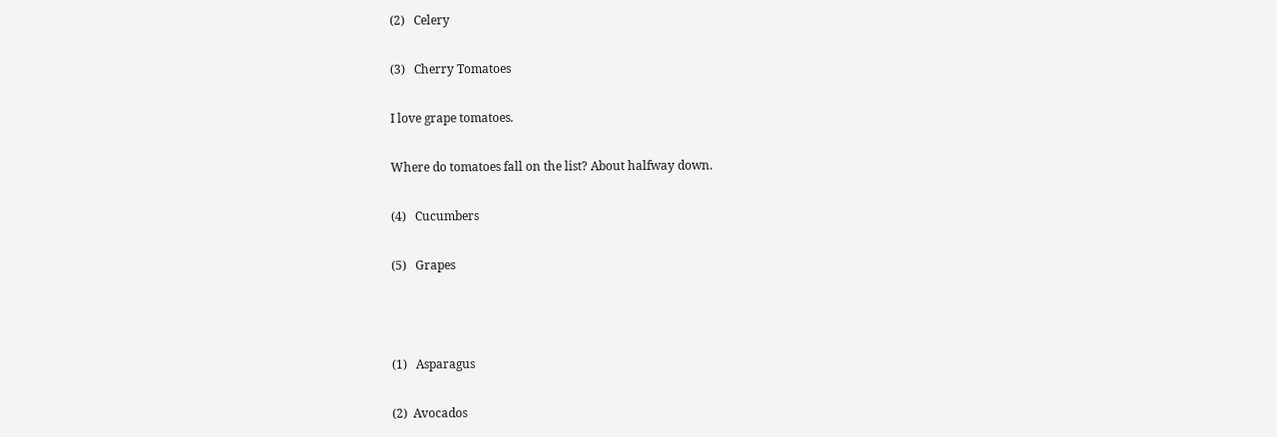(2)   Celery

(3)   Cherry Tomatoes

I love grape tomatoes.

Where do tomatoes fall on the list? About halfway down.

(4)   Cucumbers

(5)   Grapes



(1)   Asparagus

(2)  Avocados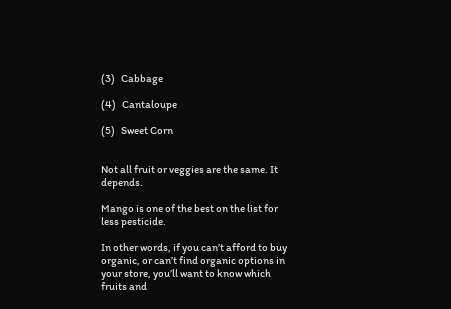(3)   Cabbage

(4)   Cantaloupe

(5)   Sweet Corn


Not all fruit or veggies are the same. It depends.

Mango is one of the best on the list for less pesticide.

In other words, if you can’t afford to buy organic, or can’t find organic options in your store, you’ll want to know which fruits and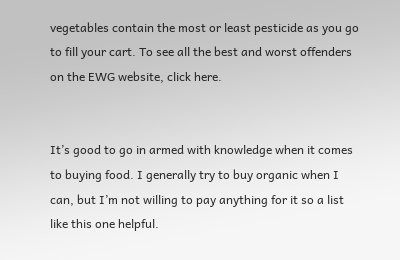vegetables contain the most or least pesticide as you go to fill your cart. To see all the best and worst offenders on the EWG website, click here.


It’s good to go in armed with knowledge when it comes to buying food. I generally try to buy organic when I can, but I’m not willing to pay anything for it so a list like this one helpful.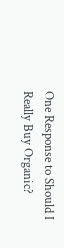One Response to Should I Really Buy Organic?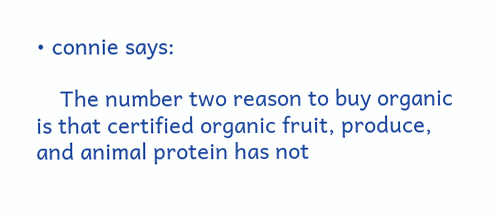• connie says:

    The number two reason to buy organic is that certified organic fruit, produce, and animal protein has not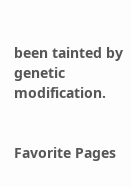been tainted by genetic modification.


Favorite Pages